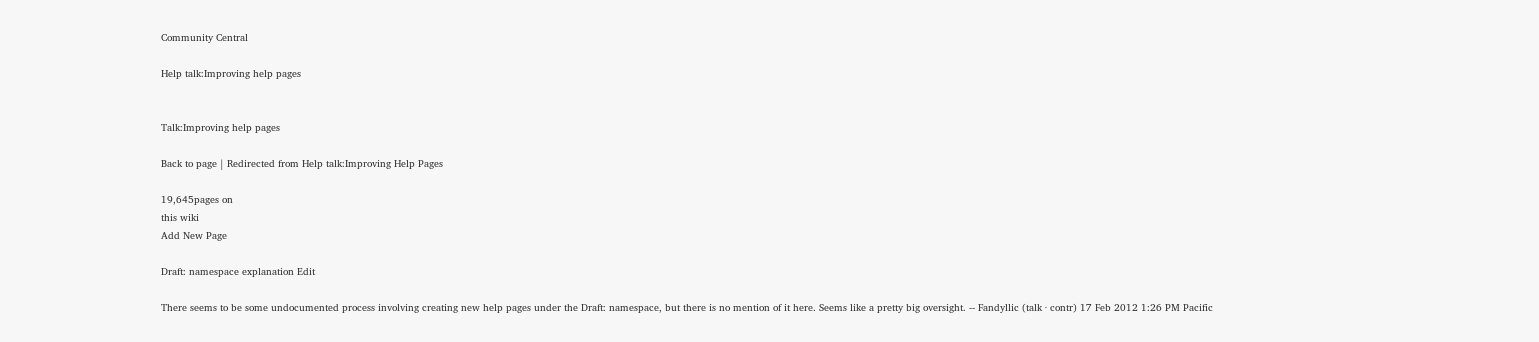Community Central

Help talk:Improving help pages


Talk:Improving help pages

Back to page | Redirected from Help talk:Improving Help Pages

19,645pages on
this wiki
Add New Page

Draft: namespace explanation Edit

There seems to be some undocumented process involving creating new help pages under the Draft: namespace, but there is no mention of it here. Seems like a pretty big oversight. -- Fandyllic (talk · contr) 17 Feb 2012 1:26 PM Pacific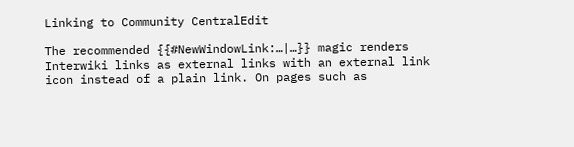Linking to Community CentralEdit

The recommended {{#NewWindowLink:…|…}} magic renders Interwiki links as external links with an external link icon instead of a plain link. On pages such as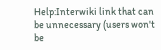Help:Interwiki link that can be unnecessary (users won't be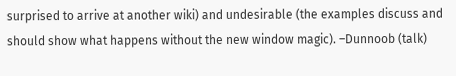surprised to arrive at another wiki) and undesirable (the examples discuss and should show what happens without the new window magic). –Dunnoob (talk)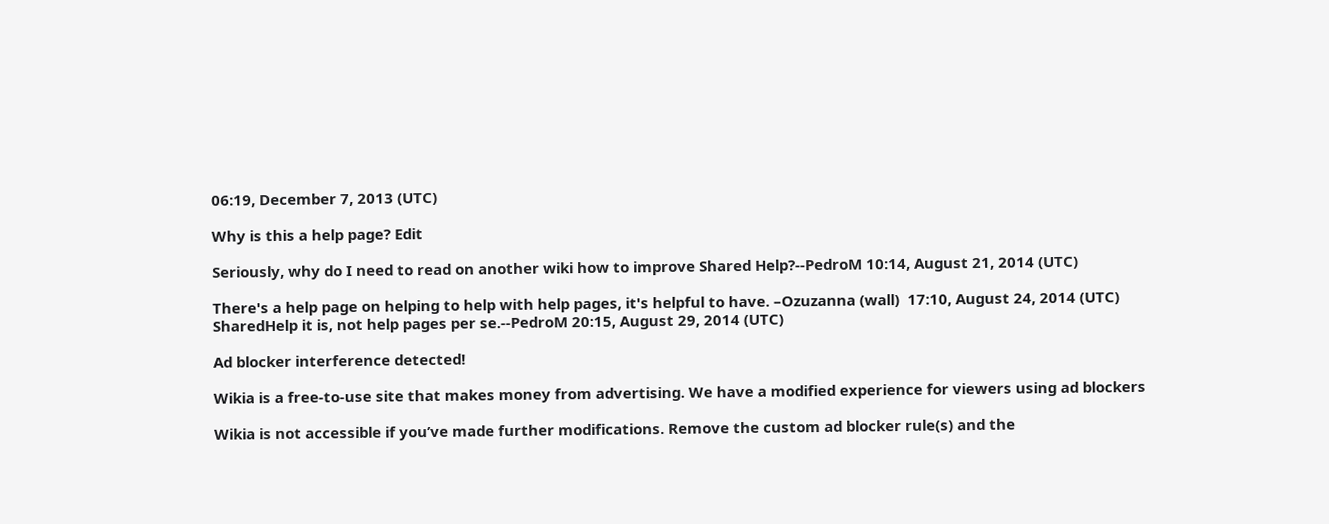06:19, December 7, 2013 (UTC)

Why is this a help page? Edit

Seriously, why do I need to read on another wiki how to improve Shared Help?--PedroM 10:14, August 21, 2014 (UTC)

There's a help page on helping to help with help pages, it's helpful to have. –Ozuzanna (wall)  17:10, August 24, 2014 (UTC)
SharedHelp it is, not help pages per se.--PedroM 20:15, August 29, 2014 (UTC)

Ad blocker interference detected!

Wikia is a free-to-use site that makes money from advertising. We have a modified experience for viewers using ad blockers

Wikia is not accessible if you’ve made further modifications. Remove the custom ad blocker rule(s) and the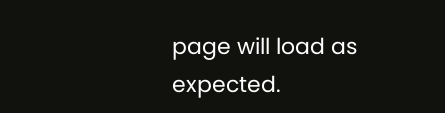page will load as expected.